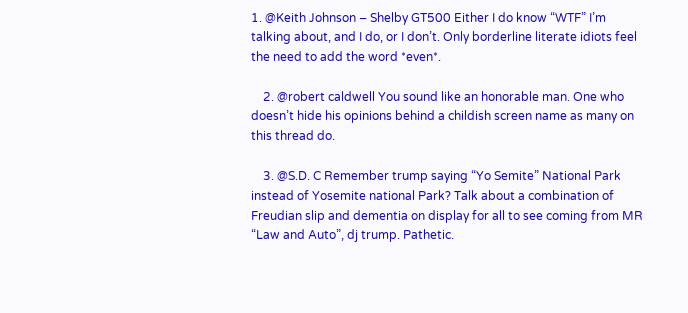1. @Keith Johnson – Shelby GT500 Either I do know “WTF” I’m talking about, and I do, or I don’t. Only borderline literate idiots feel the need to add the word *even*.

    2. @robert caldwell You sound like an honorable man. One who doesn’t hide his opinions behind a childish screen name as many on this thread do.

    3. @S.D. C Remember trump saying “Yo Semite” National Park instead of Yosemite national Park? Talk about a combination of Freudian slip and dementia on display for all to see coming from MR “Law and Auto”, dj trump. Pathetic.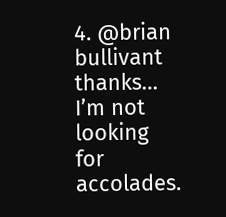4. @brian bullivant thanks… I’m not looking for accolades.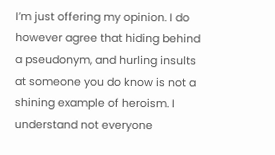I’m just offering my opinion. I do however agree that hiding behind a pseudonym, and hurling insults at someone you do know is not a shining example of heroism. I understand not everyone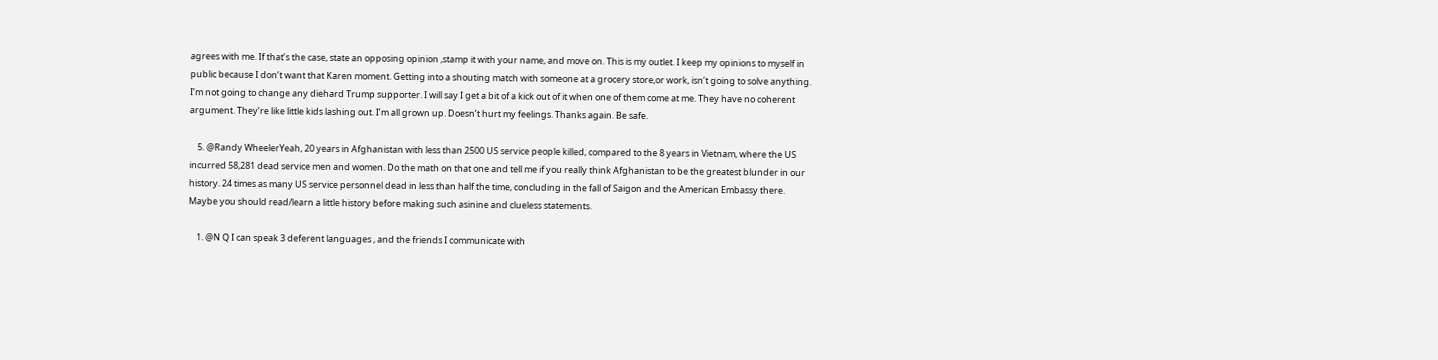agrees with me. If that’s the case, state an opposing opinion ,stamp it with your name, and move on. This is my outlet. I keep my opinions to myself in public because I don’t want that Karen moment. Getting into a shouting match with someone at a grocery store,or work, isn’t going to solve anything. I’m not going to change any diehard Trump supporter. I will say I get a bit of a kick out of it when one of them come at me. They have no coherent argument. They’re like little kids lashing out. I’m all grown up. Doesn’t hurt my feelings. Thanks again. Be safe.

    5. @Randy WheelerYeah, 20 years in Afghanistan with less than 2500 US service people killed, compared to the 8 years in Vietnam, where the US incurred 58,281 dead service men and women. Do the math on that one and tell me if you really think Afghanistan to be the greatest blunder in our history. 24 times as many US service personnel dead in less than half the time, concluding in the fall of Saigon and the American Embassy there. Maybe you should read/learn a little history before making such asinine and clueless statements.

    1. @N Q I can speak 3 deferent languages , and the friends I communicate with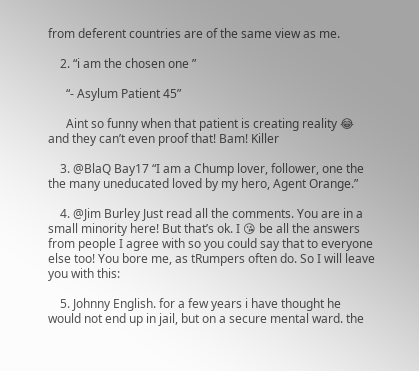from deferent countries are of the same view as me.

    2. “i am the chosen one ”

      “- Asylum Patient 45”

      Aint so funny when that patient is creating reality 😂 and they can’t even proof that! Bam! Killer

    3. @BlaQ Bay17 “I am a Chump lover, follower, one the the many uneducated loved by my hero, Agent Orange.”

    4. @Jim Burley Just read all the comments. You are in a small minority here! But that’s ok. I 😘 be all the answers from people I agree with so you could say that to everyone else too! You bore me, as tRumpers often do. So I will leave you with this:

    5. Johnny English. for a few years i have thought he would not end up in jail, but on a secure mental ward. the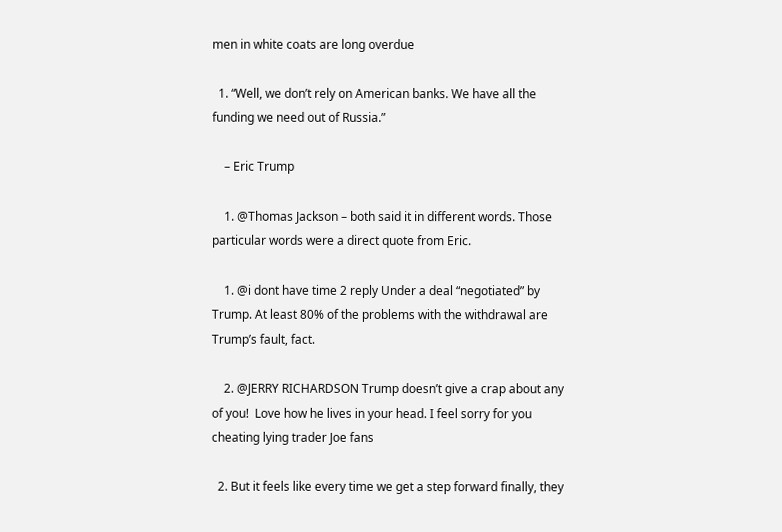men in white coats are long overdue

  1. “Well, we don’t rely on American banks. We have all the funding we need out of Russia.”

    – Eric Trump

    1. @Thomas Jackson – both said it in different words. Those particular words were a direct quote from Eric.

    1. @i dont have time 2 reply Under a deal “negotiated” by Trump. At least 80% of the problems with the withdrawal are Trump’s fault, fact.

    2. @JERRY RICHARDSON Trump doesn’t give a crap about any of you!  Love how he lives in your head. I feel sorry for you cheating lying trader Joe fans

  2. But it feels like every time we get a step forward finally, they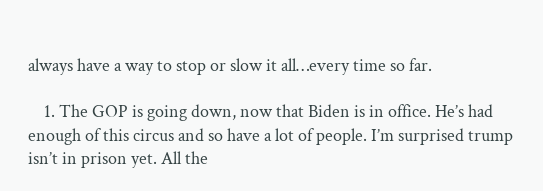always have a way to stop or slow it all…every time so far.

    1. The GOP is going down, now that Biden is in office. He’s had enough of this circus and so have a lot of people. I’m surprised trump isn’t in prison yet. All the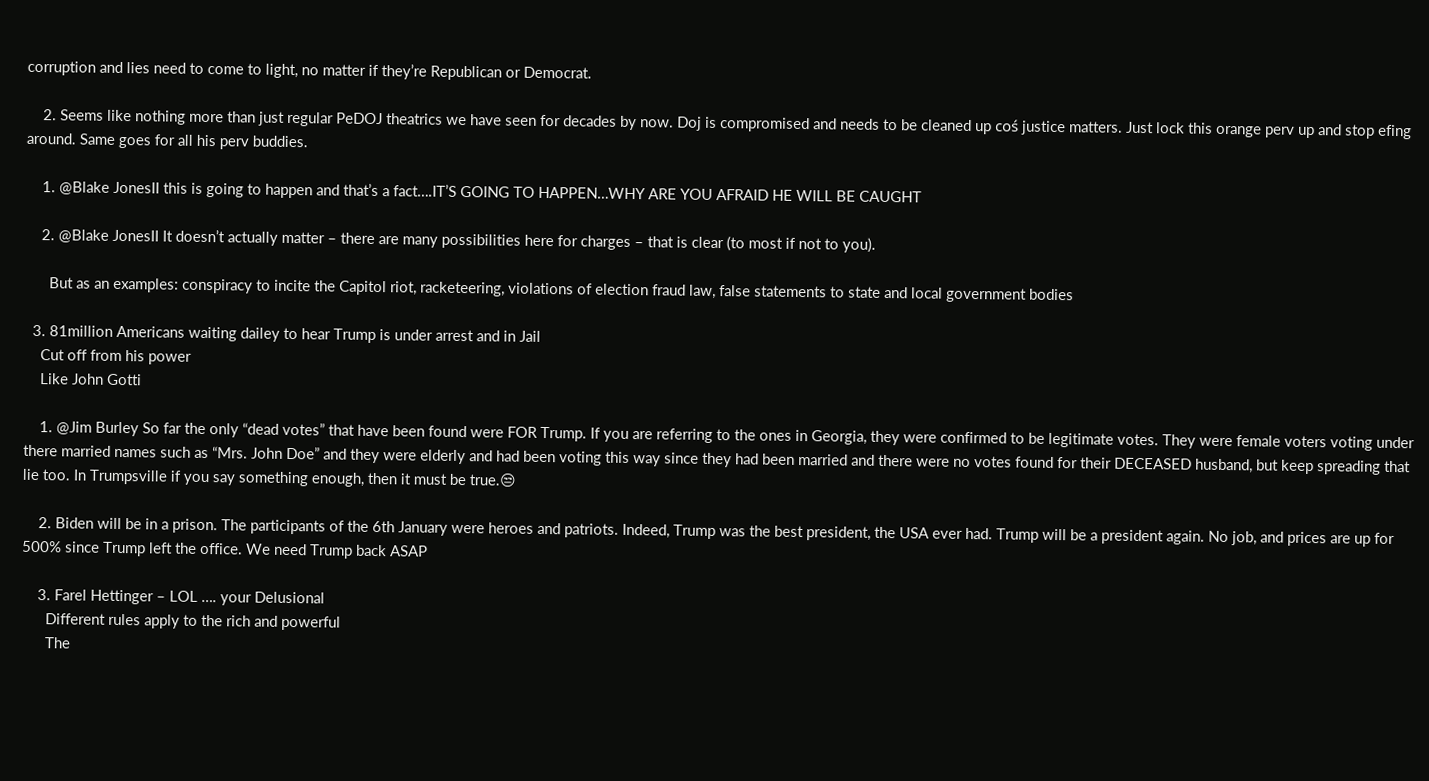corruption and lies need to come to light, no matter if they’re Republican or Democrat.

    2. Seems like nothing more than just regular PeDOJ theatrics we have seen for decades by now. Doj is compromised and needs to be cleaned up coś justice matters. Just lock this orange perv up and stop efing around. Same goes for all his perv buddies.

    1. @Blake JonesII this is going to happen and that’s a fact….IT’S GOING TO HAPPEN…WHY ARE YOU AFRAID HE WILL BE CAUGHT

    2. @Blake JonesII It doesn’t actually matter – there are many possibilities here for charges – that is clear (to most if not to you).

      But as an examples: conspiracy to incite the Capitol riot, racketeering, violations of election fraud law, false statements to state and local government bodies

  3. 81million Americans waiting dailey to hear Trump is under arrest and in Jail
    Cut off from his power
    Like John Gotti

    1. @Jim Burley So far the only “dead votes” that have been found were FOR Trump. If you are referring to the ones in Georgia, they were confirmed to be legitimate votes. They were female voters voting under there married names such as “Mrs. John Doe” and they were elderly and had been voting this way since they had been married and there were no votes found for their DECEASED husband, but keep spreading that lie too. In Trumpsville if you say something enough, then it must be true.😒

    2. Biden will be in a prison. The participants of the 6th January were heroes and patriots. Indeed, Trump was the best president, the USA ever had. Trump will be a president again. No job, and prices are up for 500% since Trump left the office. We need Trump back ASAP

    3. Farel Hettinger – LOL …. your Delusional
      Different rules apply to the rich and powerful
      The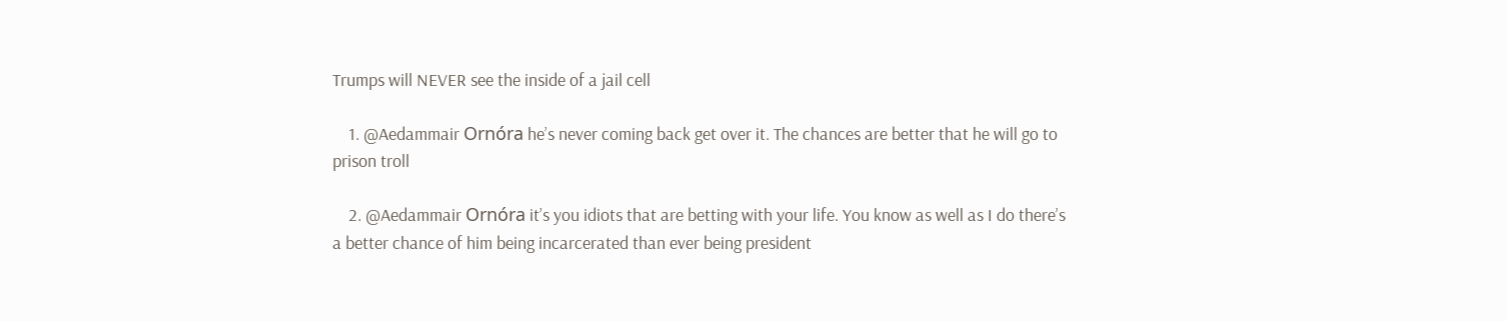Trumps will NEVER see the inside of a jail cell

    1. @Aedammair Ornóra he’s never coming back get over it. The chances are better that he will go to prison troll

    2. @Aedammair Ornóra it’s you idiots that are betting with your life. You know as well as I do there’s a better chance of him being incarcerated than ever being president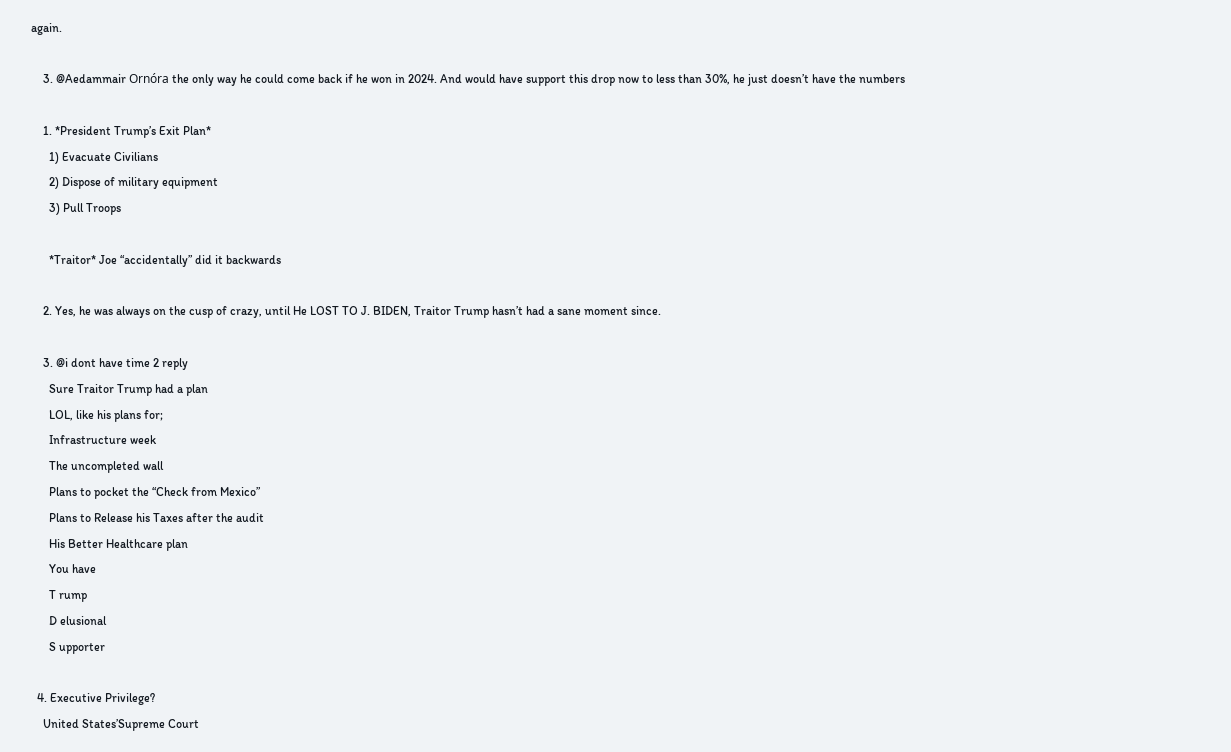again.

    3. @Aedammair Ornóra the only way he could come back if he won in 2024. And would have support this drop now to less than 30%, he just doesn’t have the numbers

    1. *President Trump’s Exit Plan*
      1) Evacuate Civilians
      2) Dispose of military equipment
      3) Pull Troops

      *Traitor* Joe “accidentally” did it backwards

    2. Yes, he was always on the cusp of crazy, until He LOST TO J. BIDEN, Traitor Trump hasn’t had a sane moment since.

    3. @i dont have time 2 reply
      Sure Traitor Trump had a plan
      LOL, like his plans for;
      Infrastructure week
      The uncompleted wall
      Plans to pocket the “Check from Mexico”
      Plans to Release his Taxes after the audit
      His Better Healthcare plan
      You have
      T rump
      D elusional
      S upporter

  4. Executive Privilege?
    United States’Supreme Court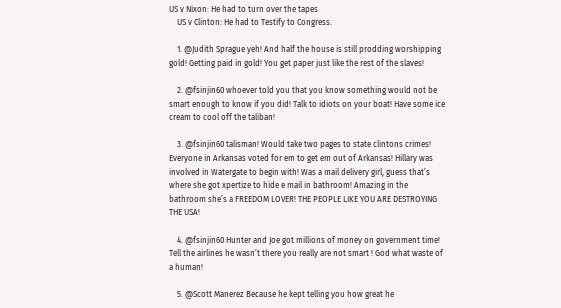US v Nixon: He had to turn over the tapes
    US v Clinton: He had to Testify to Congress.

    1. @Judith Sprague yeh! And half the house is still prodding worshipping gold! Getting paid in gold! You get paper just like the rest of the slaves!

    2. @fsinjin60 whoever told you that you know something would not be smart enough to know if you did! Talk to idiots on your boat! Have some ice cream to cool off the taliban!

    3. @fsinjin60 talisman! Would take two pages to state clintons crimes! Everyone in Arkansas voted for em to get em out of Arkansas! Hillary was involved in Watergate to begin with! Was a mail delivery girl, guess that’s where she got xpertize to hide e mail in bathroom! Amazing in the bathroom she’s a FREEDOM LOVER! THE PEOPLE LIKE YOU ARE DESTROYING THE USA!

    4. @fsinjin60 Hunter and Joe got millions of money on government time! Tell the airlines he wasn’t there you really are not smart ! God what waste of a human!

    5. @Scott Manerez Because he kept telling you how great he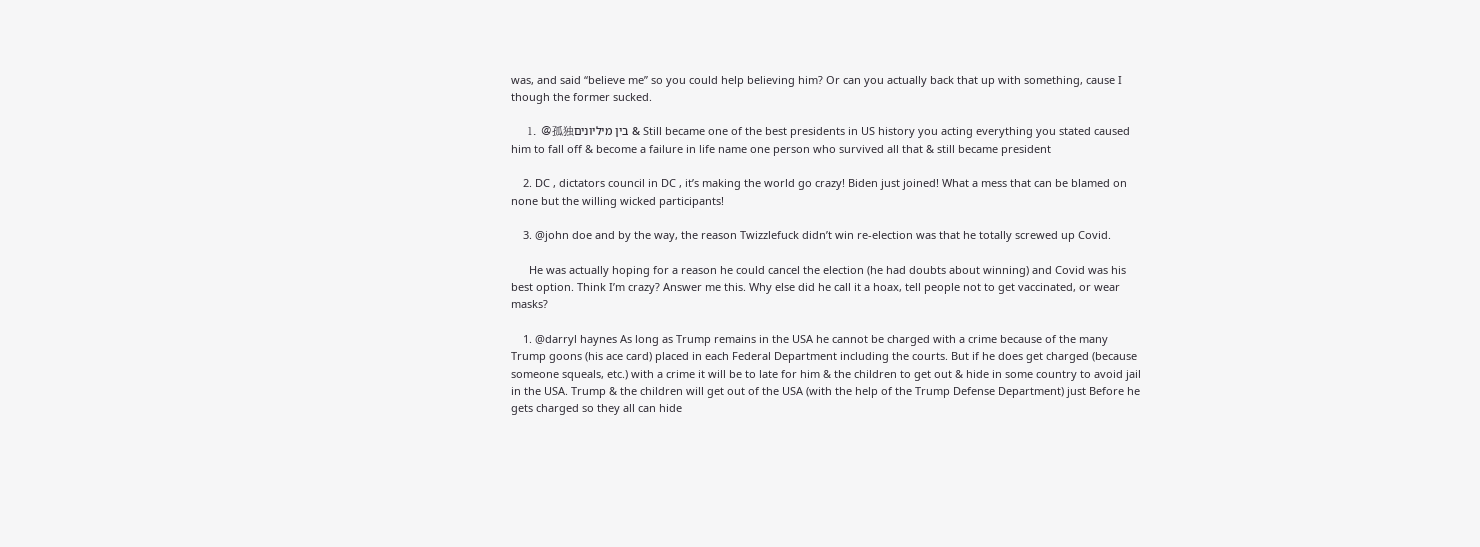was, and said “believe me” so you could help believing him? Or can you actually back that up with something, cause I though the former sucked.

    1. @孤独בין מיליונים & Still became one of the best presidents in US history you acting everything you stated caused him to fall off & become a failure in life name one person who survived all that & still became president

    2. DC , dictators council in DC , it’s making the world go crazy! Biden just joined! What a mess that can be blamed on none but the willing wicked participants!

    3. @john doe and by the way, the reason Twizzlefuck didn’t win re-election was that he totally screwed up Covid.

      He was actually hoping for a reason he could cancel the election (he had doubts about winning) and Covid was his best option. Think I’m crazy? Answer me this. Why else did he call it a hoax, tell people not to get vaccinated, or wear masks?

    1. @darryl haynes As long as Trump remains in the USA he cannot be charged with a crime because of the many Trump goons (his ace card) placed in each Federal Department including the courts. But if he does get charged (because someone squeals, etc.) with a crime it will be to late for him & the children to get out & hide in some country to avoid jail in the USA. Trump & the children will get out of the USA (with the help of the Trump Defense Department) just Before he gets charged so they all can hide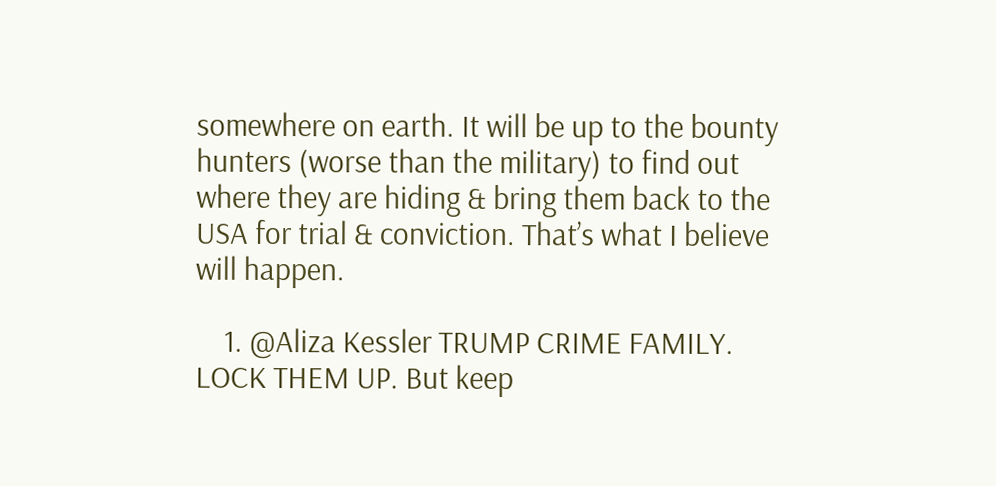somewhere on earth. It will be up to the bounty hunters (worse than the military) to find out where they are hiding & bring them back to the USA for trial & conviction. That’s what I believe will happen.

    1. @Aliza Kessler TRUMP CRIME FAMILY. LOCK THEM UP. But keep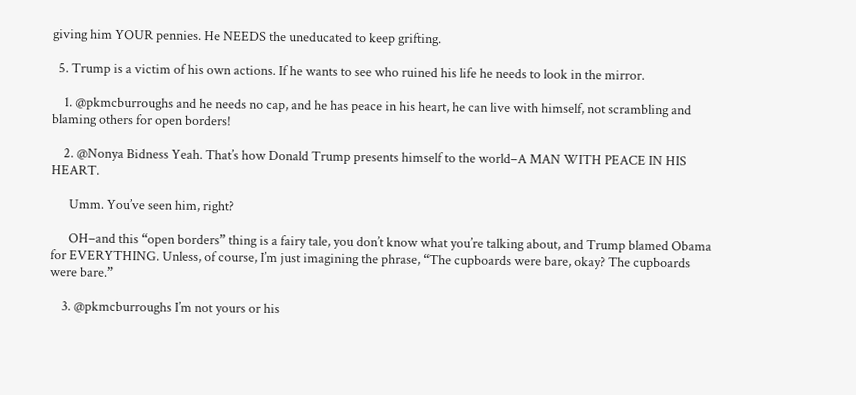giving him YOUR pennies. He NEEDS the uneducated to keep grifting.

  5. Trump is a victim of his own actions. If he wants to see who ruined his life he needs to look in the mirror.

    1. @pkmcburroughs and he needs no cap, and he has peace in his heart, he can live with himself, not scrambling and blaming others for open borders!

    2. @Nonya Bidness Yeah. That’s how Donald Trump presents himself to the world–A MAN WITH PEACE IN HIS HEART.

      Umm. You’ve seen him, right?

      OH–and this “open borders” thing is a fairy tale, you don’t know what you’re talking about, and Trump blamed Obama for EVERYTHING. Unless, of course, I’m just imagining the phrase, “The cupboards were bare, okay? The cupboards were bare.”

    3. @pkmcburroughs I’m not yours or his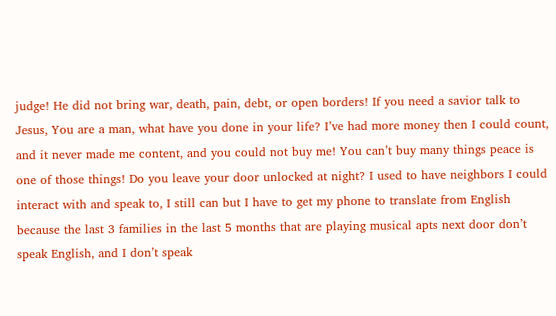judge! He did not bring war, death, pain, debt, or open borders! If you need a savior talk to Jesus, You are a man, what have you done in your life? I’ve had more money then I could count, and it never made me content, and you could not buy me! You can’t buy many things peace is one of those things! Do you leave your door unlocked at night? I used to have neighbors I could interact with and speak to, I still can but I have to get my phone to translate from English because the last 3 families in the last 5 months that are playing musical apts next door don’t speak English, and I don’t speak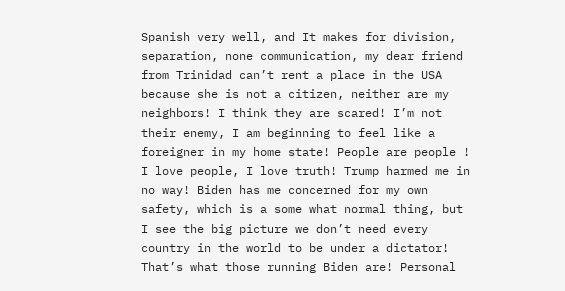Spanish very well, and It makes for division, separation, none communication, my dear friend from Trinidad can’t rent a place in the USA because she is not a citizen, neither are my neighbors! I think they are scared! I’m not their enemy, I am beginning to feel like a foreigner in my home state! People are people ! I love people, I love truth! Trump harmed me in no way! Biden has me concerned for my own safety, which is a some what normal thing, but I see the big picture we don’t need every country in the world to be under a dictator! That’s what those running Biden are! Personal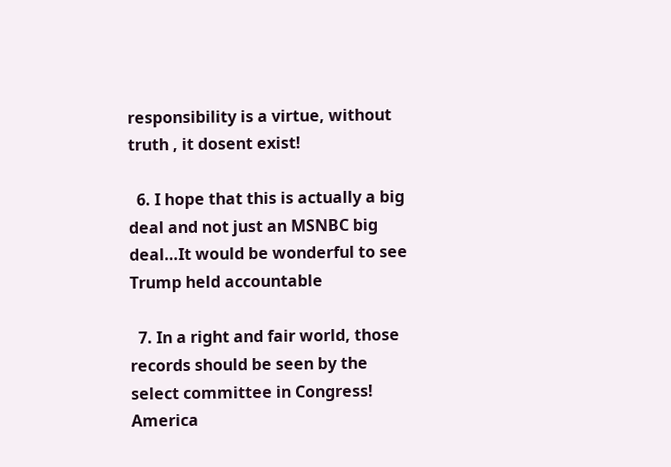responsibility is a virtue, without truth , it dosent exist!

  6. I hope that this is actually a big deal and not just an MSNBC big deal…It would be wonderful to see Trump held accountable

  7. In a right and fair world, those records should be seen by the select committee in Congress! America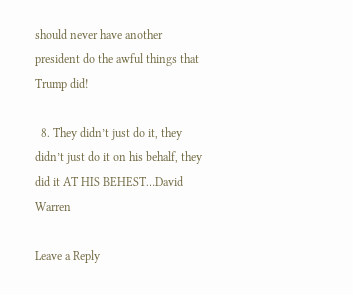should never have another president do the awful things that Trump did!

  8. They didn’t just do it, they didn’t just do it on his behalf, they did it AT HIS BEHEST…David Warren

Leave a Reply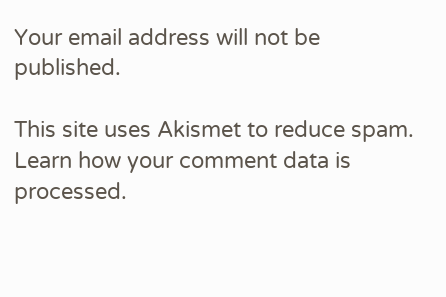Your email address will not be published.

This site uses Akismet to reduce spam. Learn how your comment data is processed.